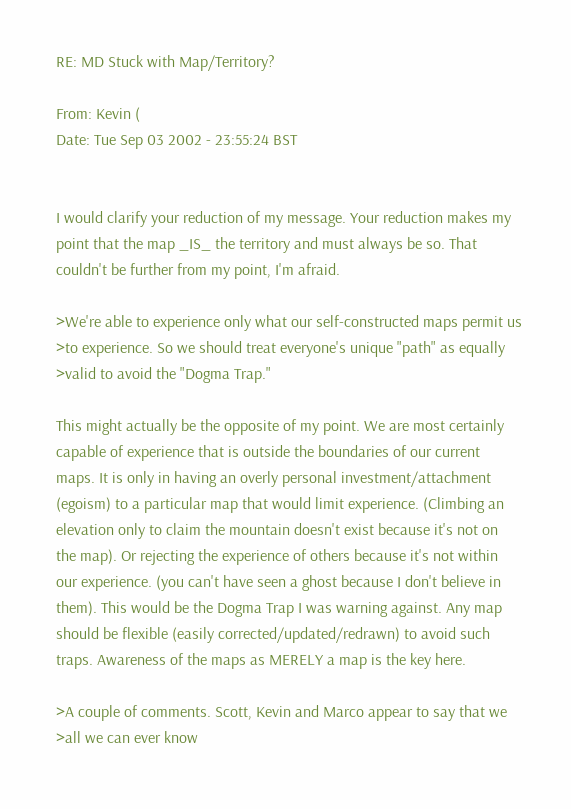RE: MD Stuck with Map/Territory?

From: Kevin (
Date: Tue Sep 03 2002 - 23:55:24 BST


I would clarify your reduction of my message. Your reduction makes my
point that the map _IS_ the territory and must always be so. That
couldn't be further from my point, I'm afraid.

>We're able to experience only what our self-constructed maps permit us
>to experience. So we should treat everyone's unique "path" as equally
>valid to avoid the "Dogma Trap."

This might actually be the opposite of my point. We are most certainly
capable of experience that is outside the boundaries of our current
maps. It is only in having an overly personal investment/attachment
(egoism) to a particular map that would limit experience. (Climbing an
elevation only to claim the mountain doesn't exist because it's not on
the map). Or rejecting the experience of others because it's not within
our experience. (you can't have seen a ghost because I don't believe in
them). This would be the Dogma Trap I was warning against. Any map
should be flexible (easily corrected/updated/redrawn) to avoid such
traps. Awareness of the maps as MERELY a map is the key here.

>A couple of comments. Scott, Kevin and Marco appear to say that we
>all we can ever know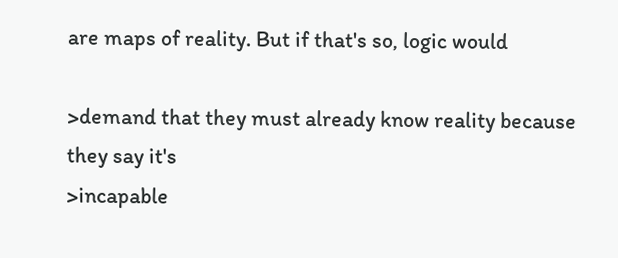are maps of reality. But if that's so, logic would

>demand that they must already know reality because they say it's
>incapable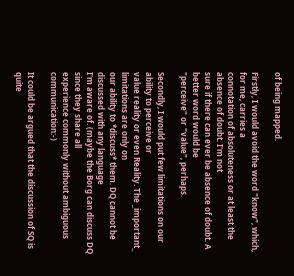of being mapped.

Firstly, I would avoid the word "know", which, for me, carries a
connotation of absoluteness or at least the absence of doubt. I'm not
sure if there can ever be absence of doubt. A better word would be
"perceive" or "value", perhaps.

Secondly, I would put few limitations on our ability to perceive or
value reality or even Reality. The _important_ limitations are only on
our ability to *discuss* them. DQ cannot be discussed with any language
I'm aware of. (maybe the Borg can discuss DQ since they share all
experience commonly without ambiguous communication:-)

It could be argued that the discussion of SQ is quite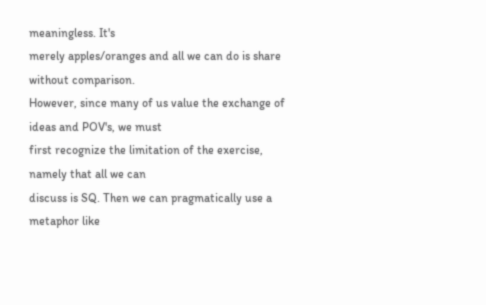meaningless. It's
merely apples/oranges and all we can do is share without comparison.
However, since many of us value the exchange of ideas and POV's, we must
first recognize the limitation of the exercise, namely that all we can
discuss is SQ. Then we can pragmatically use a metaphor like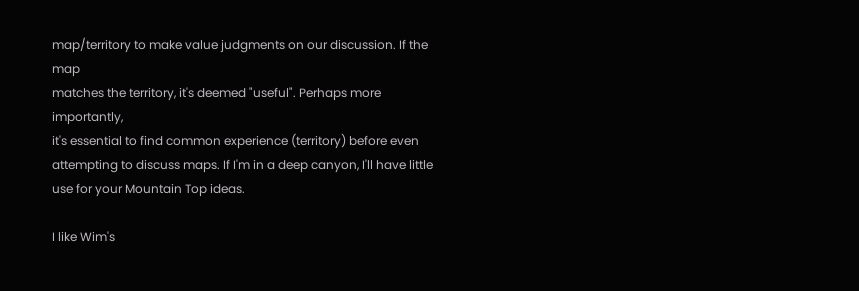map/territory to make value judgments on our discussion. If the map
matches the territory, it's deemed "useful". Perhaps more importantly,
it's essential to find common experience (territory) before even
attempting to discuss maps. If I'm in a deep canyon, I'll have little
use for your Mountain Top ideas.

I like Wim's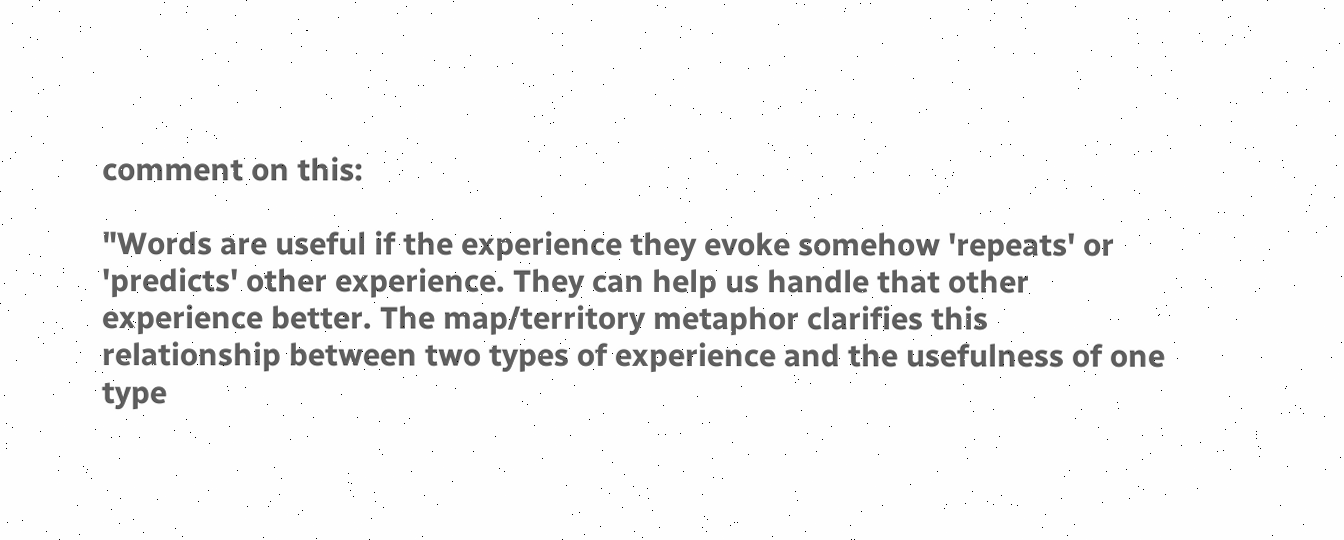comment on this:

"Words are useful if the experience they evoke somehow 'repeats' or
'predicts' other experience. They can help us handle that other
experience better. The map/territory metaphor clarifies this
relationship between two types of experience and the usefulness of one
type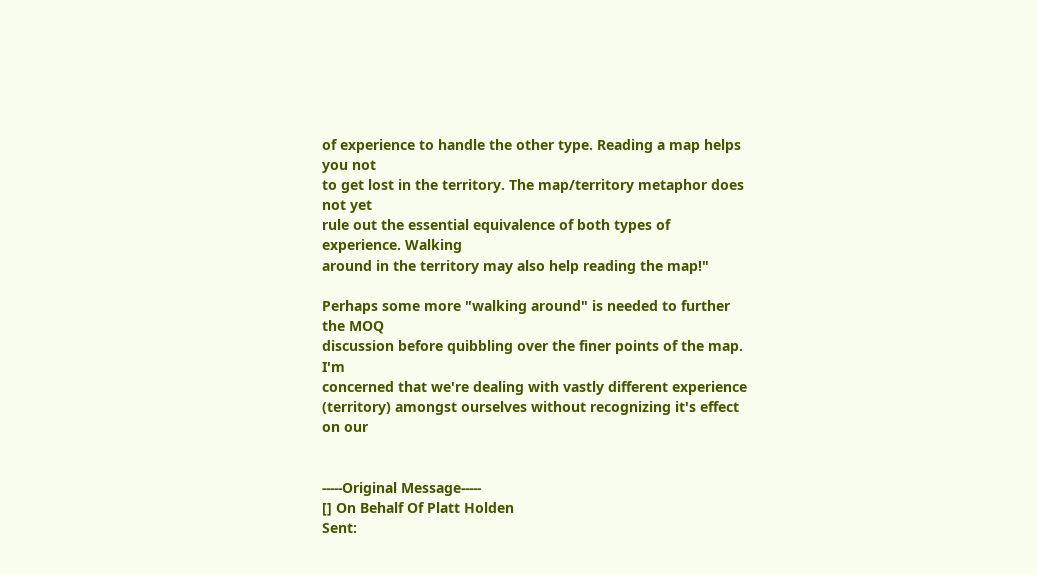of experience to handle the other type. Reading a map helps you not
to get lost in the territory. The map/territory metaphor does not yet
rule out the essential equivalence of both types of experience. Walking
around in the territory may also help reading the map!"

Perhaps some more "walking around" is needed to further the MOQ
discussion before quibbling over the finer points of the map. I'm
concerned that we're dealing with vastly different experience
(territory) amongst ourselves without recognizing it's effect on our


-----Original Message-----
[] On Behalf Of Platt Holden
Sent: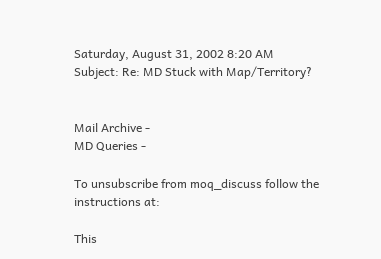Saturday, August 31, 2002 8:20 AM
Subject: Re: MD Stuck with Map/Territory?


Mail Archive -
MD Queries -

To unsubscribe from moq_discuss follow the instructions at:

This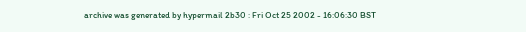archive was generated by hypermail 2b30 : Fri Oct 25 2002 - 16:06:30 BST